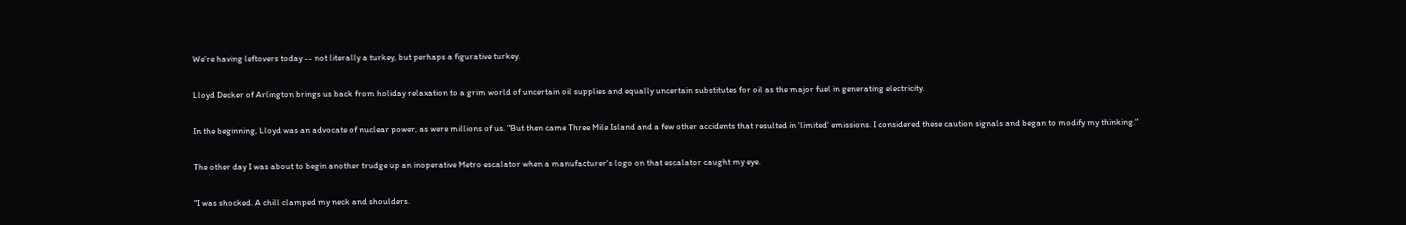We're having leftovers today -- not literally a turkey, but perhaps a figurative turkey.

Lloyd Decker of Arlington brings us back from holiday relaxation to a grim world of uncertain oil supplies and equally uncertain substitutes for oil as the major fuel in generating electricity.

In the beginning, Lloyd was an advocate of nuclear power, as were millions of us. "But then came Three Mile Island and a few other accidents that resulted in 'limited' emissions. I considered these caution signals and began to modify my thinking."

The other day I was about to begin another trudge up an inoperative Metro escalator when a manufacturer's logo on that escalator caught my eye.

"I was shocked. A chill clamped my neck and shoulders.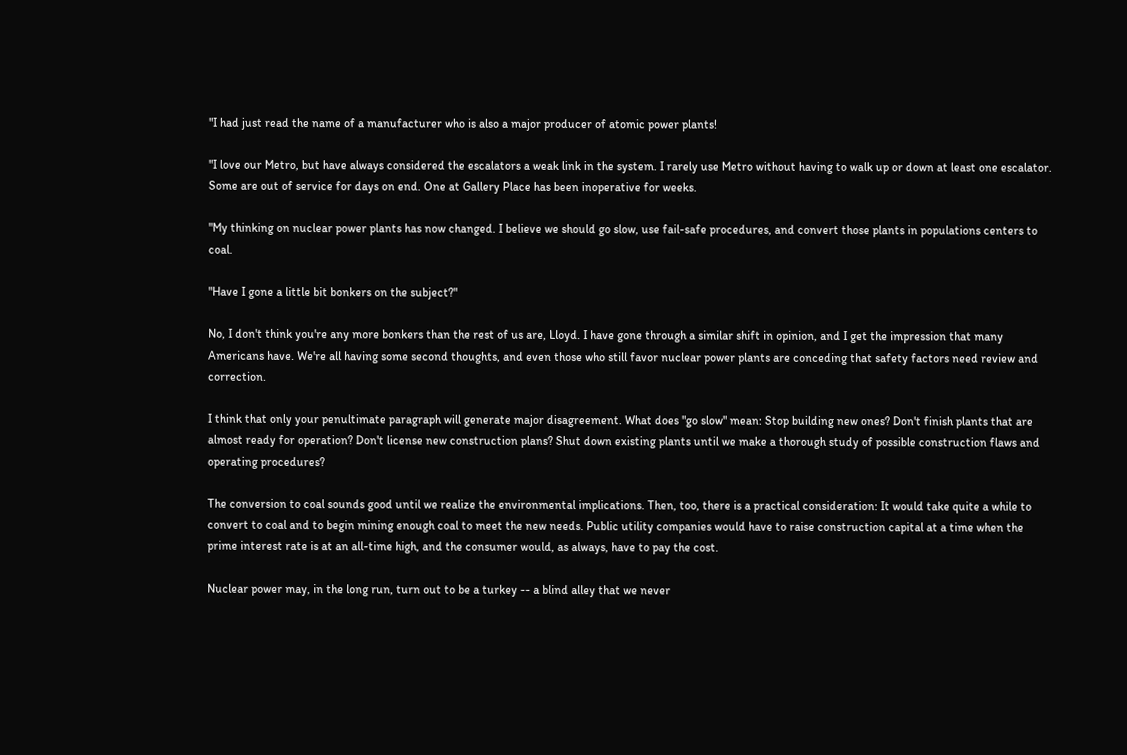"I had just read the name of a manufacturer who is also a major producer of atomic power plants!

"I love our Metro, but have always considered the escalators a weak link in the system. I rarely use Metro without having to walk up or down at least one escalator. Some are out of service for days on end. One at Gallery Place has been inoperative for weeks.

"My thinking on nuclear power plants has now changed. I believe we should go slow, use fail-safe procedures, and convert those plants in populations centers to coal.

"Have I gone a little bit bonkers on the subject?"

No, I don't think you're any more bonkers than the rest of us are, Lloyd. I have gone through a similar shift in opinion, and I get the impression that many Americans have. We're all having some second thoughts, and even those who still favor nuclear power plants are conceding that safety factors need review and correction.

I think that only your penultimate paragraph will generate major disagreement. What does "go slow" mean: Stop building new ones? Don't finish plants that are almost ready for operation? Don't license new construction plans? Shut down existing plants until we make a thorough study of possible construction flaws and operating procedures?

The conversion to coal sounds good until we realize the environmental implications. Then, too, there is a practical consideration: It would take quite a while to convert to coal and to begin mining enough coal to meet the new needs. Public utility companies would have to raise construction capital at a time when the prime interest rate is at an all-time high, and the consumer would, as always, have to pay the cost.

Nuclear power may, in the long run, turn out to be a turkey -- a blind alley that we never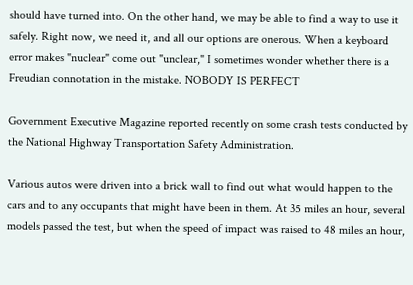should have turned into. On the other hand, we may be able to find a way to use it safely. Right now, we need it, and all our options are onerous. When a keyboard error makes "nuclear" come out "unclear," I sometimes wonder whether there is a Freudian connotation in the mistake. NOBODY IS PERFECT

Government Executive Magazine reported recently on some crash tests conducted by the National Highway Transportation Safety Administration.

Various autos were driven into a brick wall to find out what would happen to the cars and to any occupants that might have been in them. At 35 miles an hour, several models passed the test, but when the speed of impact was raised to 48 miles an hour,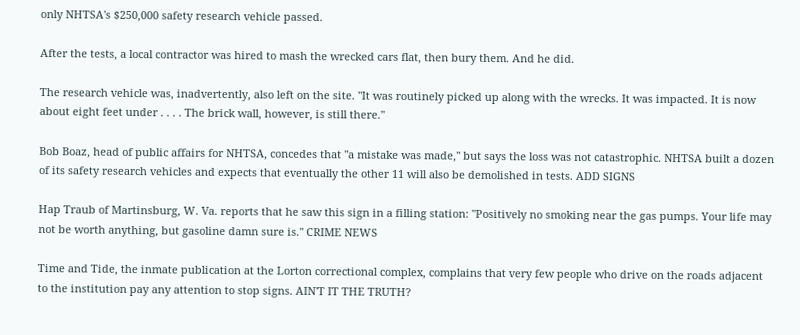only NHTSA's $250,000 safety research vehicle passed.

After the tests, a local contractor was hired to mash the wrecked cars flat, then bury them. And he did.

The research vehicle was, inadvertently, also left on the site. "It was routinely picked up along with the wrecks. It was impacted. It is now about eight feet under . . . . The brick wall, however, is still there."

Bob Boaz, head of public affairs for NHTSA, concedes that "a mistake was made," but says the loss was not catastrophic. NHTSA built a dozen of its safety research vehicles and expects that eventually the other 11 will also be demolished in tests. ADD SIGNS

Hap Traub of Martinsburg, W. Va. reports that he saw this sign in a filling station: "Positively no smoking near the gas pumps. Your life may not be worth anything, but gasoline damn sure is." CRIME NEWS

Time and Tide, the inmate publication at the Lorton correctional complex, complains that very few people who drive on the roads adjacent to the institution pay any attention to stop signs. AIN'T IT THE TRUTH?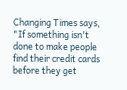Changing Times says, "If something isn't done to make people find their credit cards before they get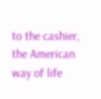to the cashier, the American way of life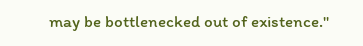may be bottlenecked out of existence."